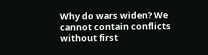Why do wars widen? We cannot contain conflicts without first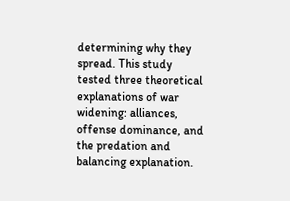determining why they spread. This study tested three theoretical explanations of war widening: alliances, offense dominance, and the predation and balancing explanation.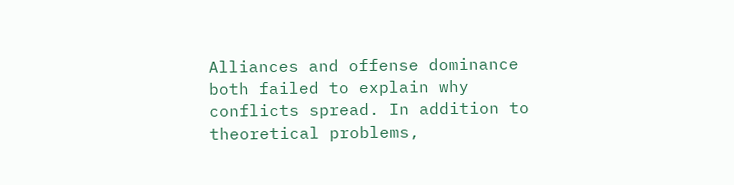Alliances and offense dominance both failed to explain why conflicts spread. In addition to theoretical problems,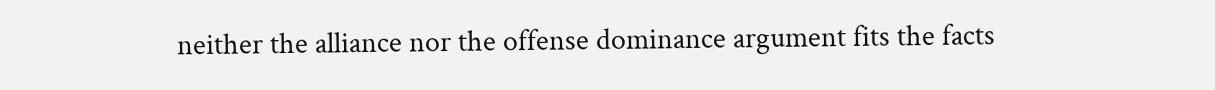neither the alliance nor the offense dominance argument fits the facts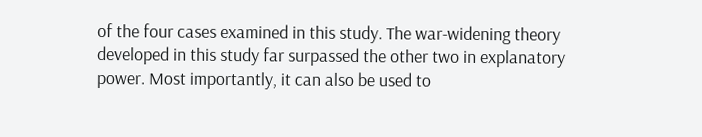of the four cases examined in this study. The war-widening theory developed in this study far surpassed the other two in explanatory power. Most importantly, it can also be used to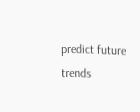predict future trends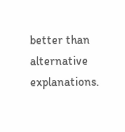better than alternative explanations.